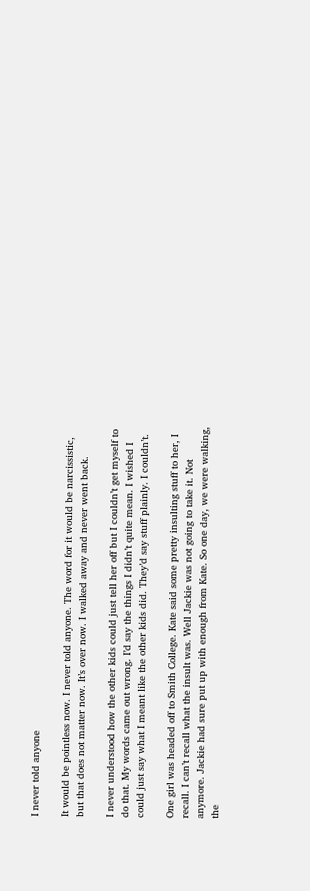I never told anyone

It would be pointless now. I never told anyone. The word for it would be narcissistic, but that does not matter now. It’s over now. I walked away and never went back.

I never understood how the other kids could just tell her off but I couldn’t get myself to do that. My words came out wrong. I’d say the things I didn’t quite mean. I wished I could just say what I meant like the other kids did. They’d say stuff plainly. I couldn’t.

One girl was headed off to Smith College. Kate said some pretty insulting stuff to her, I recall. I can’t recall what the insult was. Well Jackie was not going to take it. Not anymore. Jackie had sure put up with enough from Kate. So one day, we were walking, the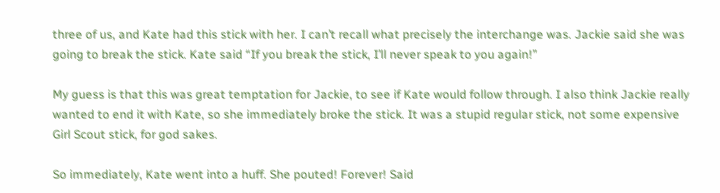three of us, and Kate had this stick with her. I can’t recall what precisely the interchange was. Jackie said she was going to break the stick. Kate said “If you break the stick, I’ll never speak to you again!”

My guess is that this was great temptation for Jackie, to see if Kate would follow through. I also think Jackie really wanted to end it with Kate, so she immediately broke the stick. It was a stupid regular stick, not some expensive Girl Scout stick, for god sakes.

So immediately, Kate went into a huff. She pouted! Forever! Said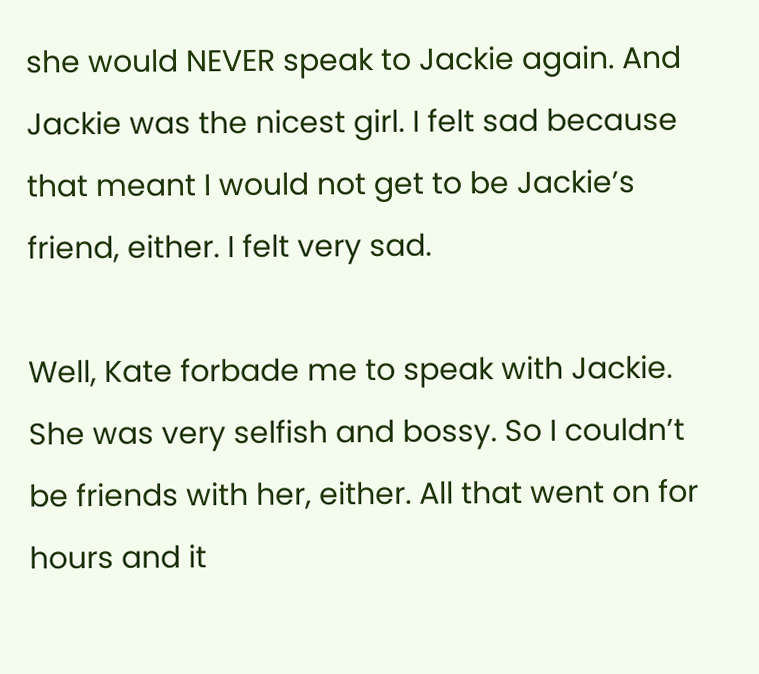she would NEVER speak to Jackie again. And Jackie was the nicest girl. I felt sad because that meant I would not get to be Jackie’s friend, either. I felt very sad.

Well, Kate forbade me to speak with Jackie. She was very selfish and bossy. So I couldn’t be friends with her, either. All that went on for hours and it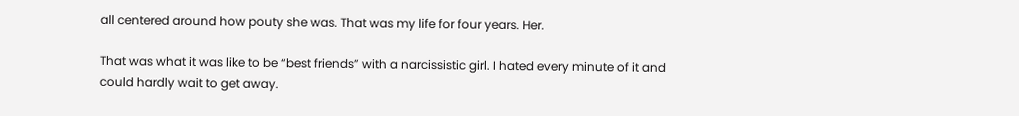all centered around how pouty she was. That was my life for four years. Her.

That was what it was like to be “best friends” with a narcissistic girl. I hated every minute of it and could hardly wait to get away.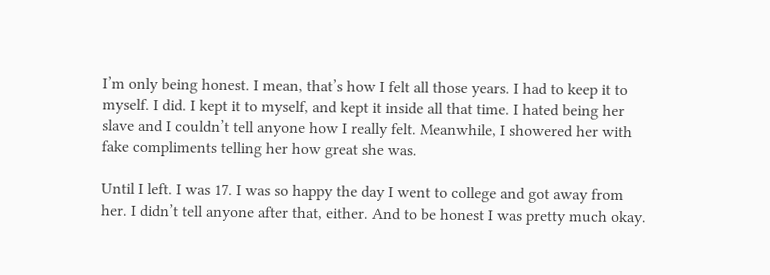I’m only being honest. I mean, that’s how I felt all those years. I had to keep it to myself. I did. I kept it to myself, and kept it inside all that time. I hated being her slave and I couldn’t tell anyone how I really felt. Meanwhile, I showered her with fake compliments telling her how great she was.

Until I left. I was 17. I was so happy the day I went to college and got away from her. I didn’t tell anyone after that, either. And to be honest I was pretty much okay.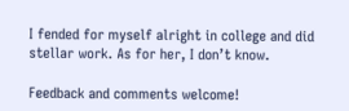I fended for myself alright in college and did stellar work. As for her, I don’t know.

Feedback and comments welcome!